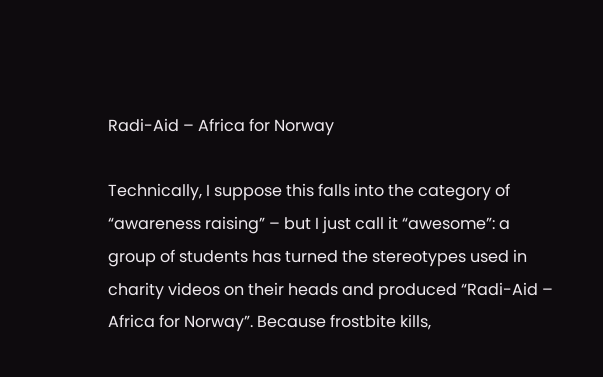Radi-Aid – Africa for Norway

Technically, I suppose this falls into the category of “awareness raising” – but I just call it “awesome”: a group of students has turned the stereotypes used in charity videos on their heads and produced “Radi-Aid – Africa for Norway”. Because frostbite kills,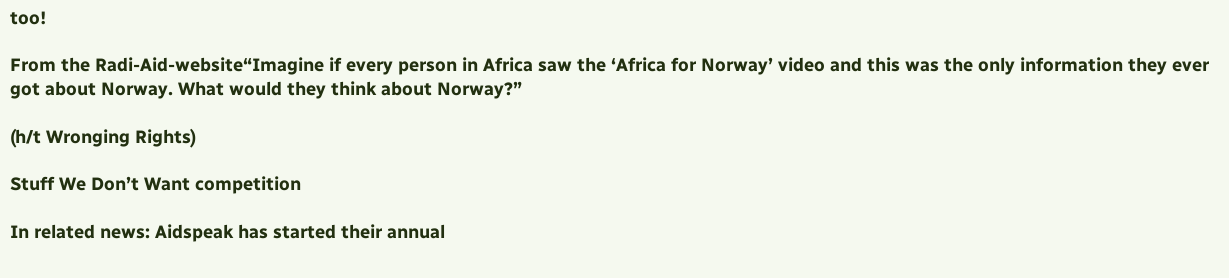too!

From the Radi-Aid-website“Imagine if every person in Africa saw the ‘Africa for Norway’ video and this was the only information they ever got about Norway. What would they think about Norway?”

(h/t Wronging Rights)

Stuff We Don’t Want competition

In related news: Aidspeak has started their annual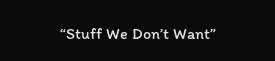“Stuff We Don’t Want”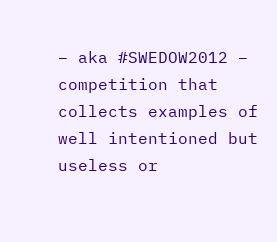– aka #SWEDOW2012 – competition that collects examples of well intentioned but useless or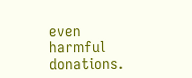even harmful donations.